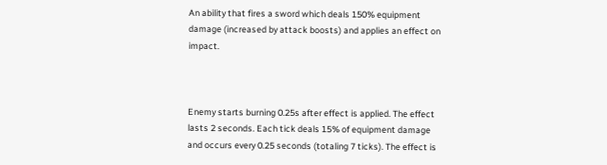An ability that fires a sword which deals 150% equipment damage (increased by attack boosts) and applies an effect on impact.



Enemy starts burning 0.25s after effect is applied. The effect lasts 2 seconds. Each tick deals 15% of equipment damage and occurs every 0.25 seconds (totaling 7 ticks). The effect is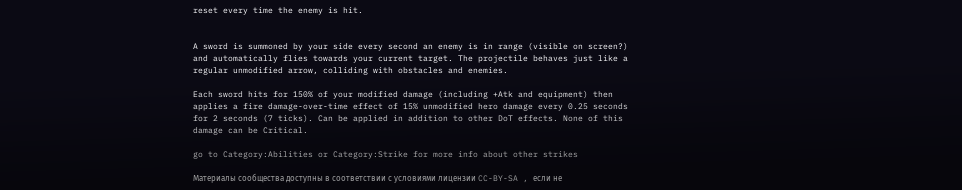reset every time the enemy is hit.


A sword is summoned by your side every second an enemy is in range (visible on screen?) and automatically flies towards your current target. The projectile behaves just like a regular unmodified arrow, colliding with obstacles and enemies.

Each sword hits for 150% of your modified damage (including +Atk and equipment) then applies a fire damage-over-time effect of 15% unmodified hero damage every 0.25 seconds for 2 seconds (7 ticks). Can be applied in addition to other DoT effects. None of this damage can be Critical.

go to Category:Abilities or Category:Strike for more info about other strikes

Материалы сообщества доступны в соответствии с условиями лицензии CC-BY-SA , если не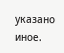указано иное.